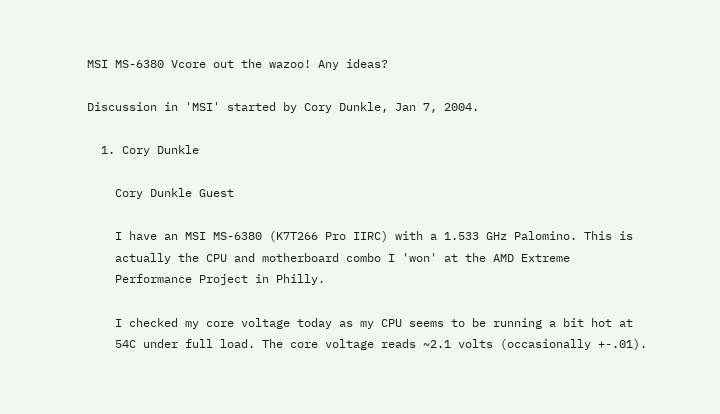MSI MS-6380 Vcore out the wazoo! Any ideas?

Discussion in 'MSI' started by Cory Dunkle, Jan 7, 2004.

  1. Cory Dunkle

    Cory Dunkle Guest

    I have an MSI MS-6380 (K7T266 Pro IIRC) with a 1.533 GHz Palomino. This is
    actually the CPU and motherboard combo I 'won' at the AMD Extreme
    Performance Project in Philly.

    I checked my core voltage today as my CPU seems to be running a bit hot at
    54C under full load. The core voltage reads ~2.1 volts (occasionally +-.01).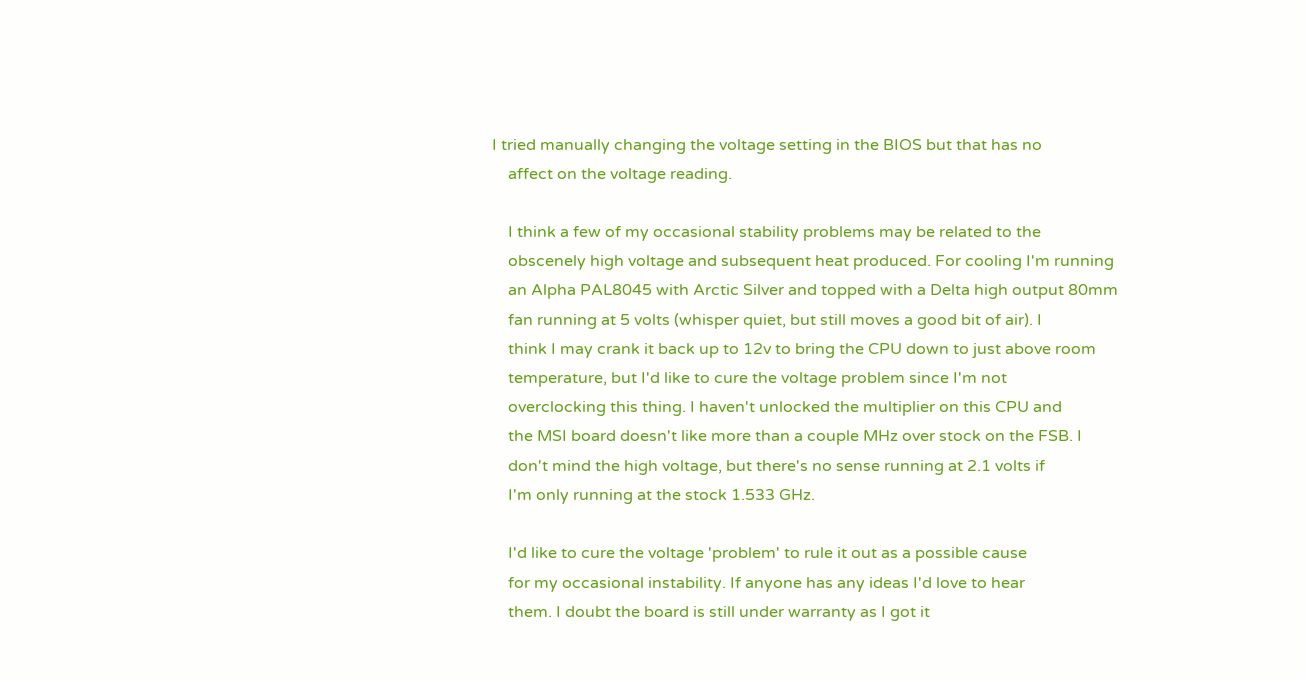I tried manually changing the voltage setting in the BIOS but that has no
    affect on the voltage reading.

    I think a few of my occasional stability problems may be related to the
    obscenely high voltage and subsequent heat produced. For cooling I'm running
    an Alpha PAL8045 with Arctic Silver and topped with a Delta high output 80mm
    fan running at 5 volts (whisper quiet, but still moves a good bit of air). I
    think I may crank it back up to 12v to bring the CPU down to just above room
    temperature, but I'd like to cure the voltage problem since I'm not
    overclocking this thing. I haven't unlocked the multiplier on this CPU and
    the MSI board doesn't like more than a couple MHz over stock on the FSB. I
    don't mind the high voltage, but there's no sense running at 2.1 volts if
    I'm only running at the stock 1.533 GHz.

    I'd like to cure the voltage 'problem' to rule it out as a possible cause
    for my occasional instability. If anyone has any ideas I'd love to hear
    them. I doubt the board is still under warranty as I got it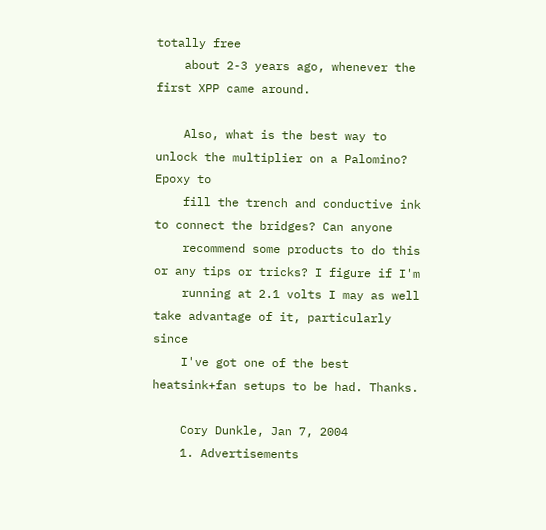totally free
    about 2-3 years ago, whenever the first XPP came around.

    Also, what is the best way to unlock the multiplier on a Palomino? Epoxy to
    fill the trench and conductive ink to connect the bridges? Can anyone
    recommend some products to do this or any tips or tricks? I figure if I'm
    running at 2.1 volts I may as well take advantage of it, particularly since
    I've got one of the best heatsink+fan setups to be had. Thanks.

    Cory Dunkle, Jan 7, 2004
    1. Advertisements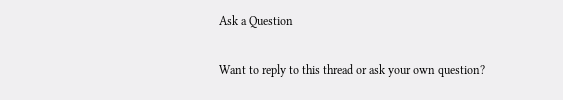Ask a Question

Want to reply to this thread or ask your own question?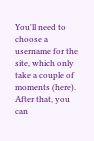You'll need to choose a username for the site, which only take a couple of moments (here). After that, you can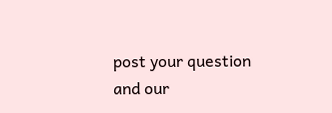post your question and our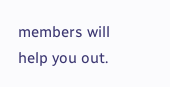members will help you out.